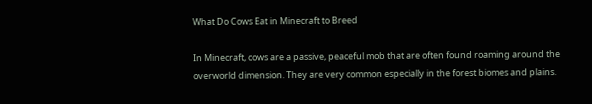What Do Cows Eat in Minecraft to Breed

In Minecraft, cows are a passive, peaceful mob that are often found roaming around the overworld dimension. They are very common especially in the forest biomes and plains.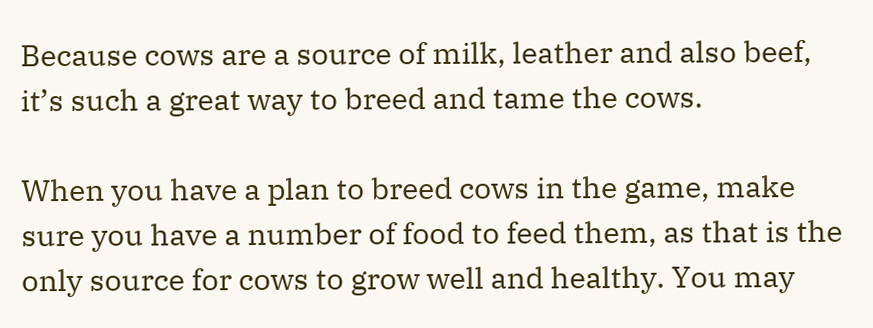Because cows are a source of milk, leather and also beef, it’s such a great way to breed and tame the cows.

When you have a plan to breed cows in the game, make sure you have a number of food to feed them, as that is the only source for cows to grow well and healthy. You may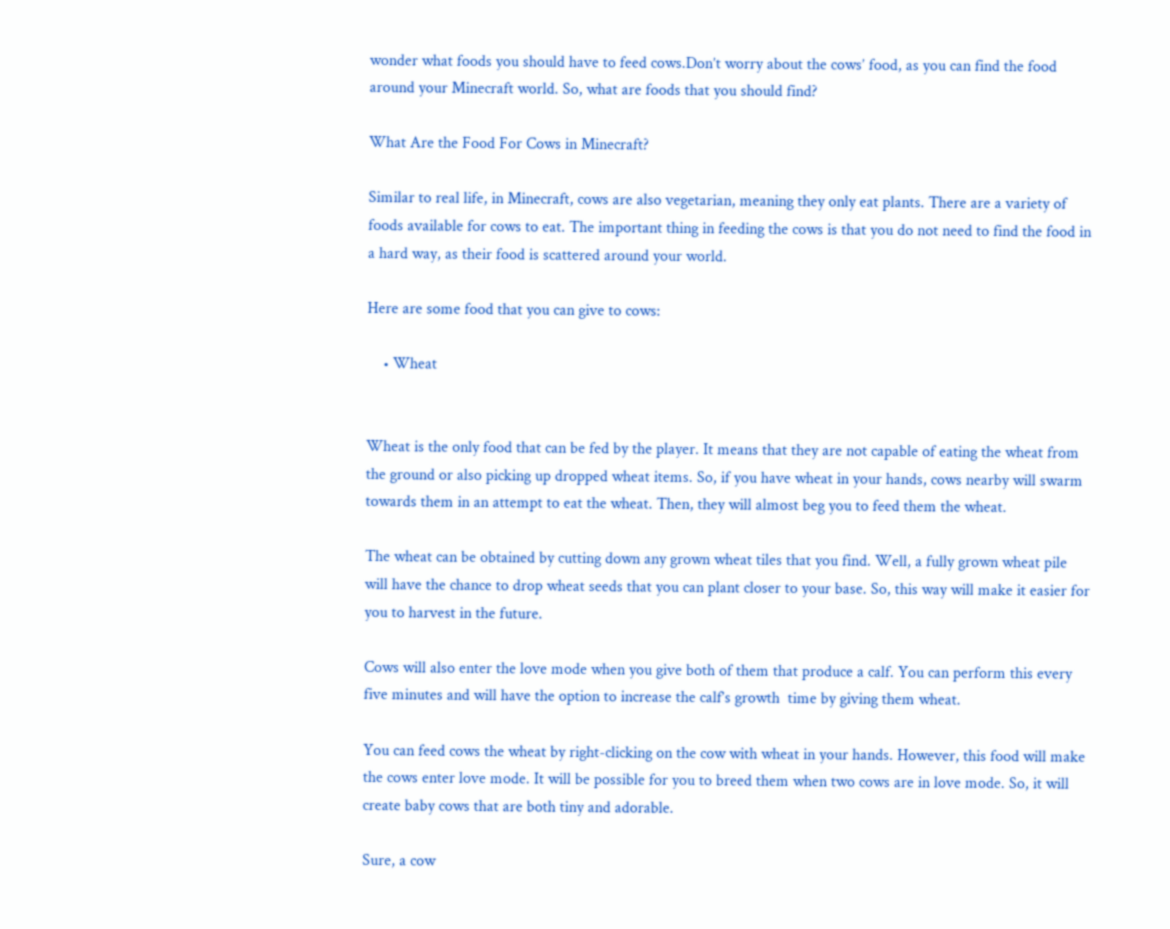wonder what foods you should have to feed cows.Don’t worry about the cows’ food, as you can find the food around your Minecraft world. So, what are foods that you should find?

What Are the Food For Cows in Minecraft?

Similar to real life, in Minecraft, cows are also vegetarian, meaning they only eat plants. There are a variety of foods available for cows to eat. The important thing in feeding the cows is that you do not need to find the food in a hard way, as their food is scattered around your world.

Here are some food that you can give to cows:

    • Wheat


Wheat is the only food that can be fed by the player. It means that they are not capable of eating the wheat from the ground or also picking up dropped wheat items. So, if you have wheat in your hands, cows nearby will swarm towards them in an attempt to eat the wheat. Then, they will almost beg you to feed them the wheat.

The wheat can be obtained by cutting down any grown wheat tiles that you find. Well, a fully grown wheat pile will have the chance to drop wheat seeds that you can plant closer to your base. So, this way will make it easier for you to harvest in the future.

Cows will also enter the love mode when you give both of them that produce a calf. You can perform this every five minutes and will have the option to increase the calf’s growth  time by giving them wheat.

You can feed cows the wheat by right-clicking on the cow with wheat in your hands. However, this food will make the cows enter love mode. It will be possible for you to breed them when two cows are in love mode. So, it will create baby cows that are both tiny and adorable.

Sure, a cow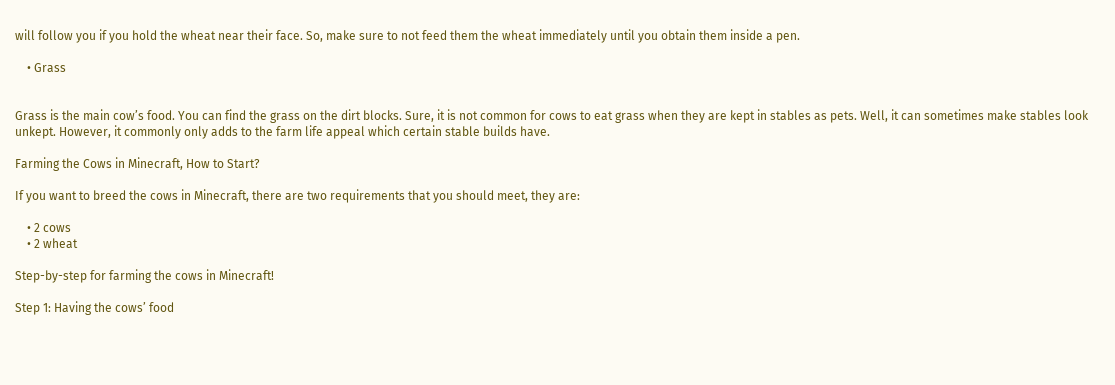will follow you if you hold the wheat near their face. So, make sure to not feed them the wheat immediately until you obtain them inside a pen.

    • Grass


Grass is the main cow’s food. You can find the grass on the dirt blocks. Sure, it is not common for cows to eat grass when they are kept in stables as pets. Well, it can sometimes make stables look unkept. However, it commonly only adds to the farm life appeal which certain stable builds have.

Farming the Cows in Minecraft, How to Start?

If you want to breed the cows in Minecraft, there are two requirements that you should meet, they are:

    • 2 cows
    • 2 wheat

Step-by-step for farming the cows in Minecraft!

Step 1: Having the cows’ food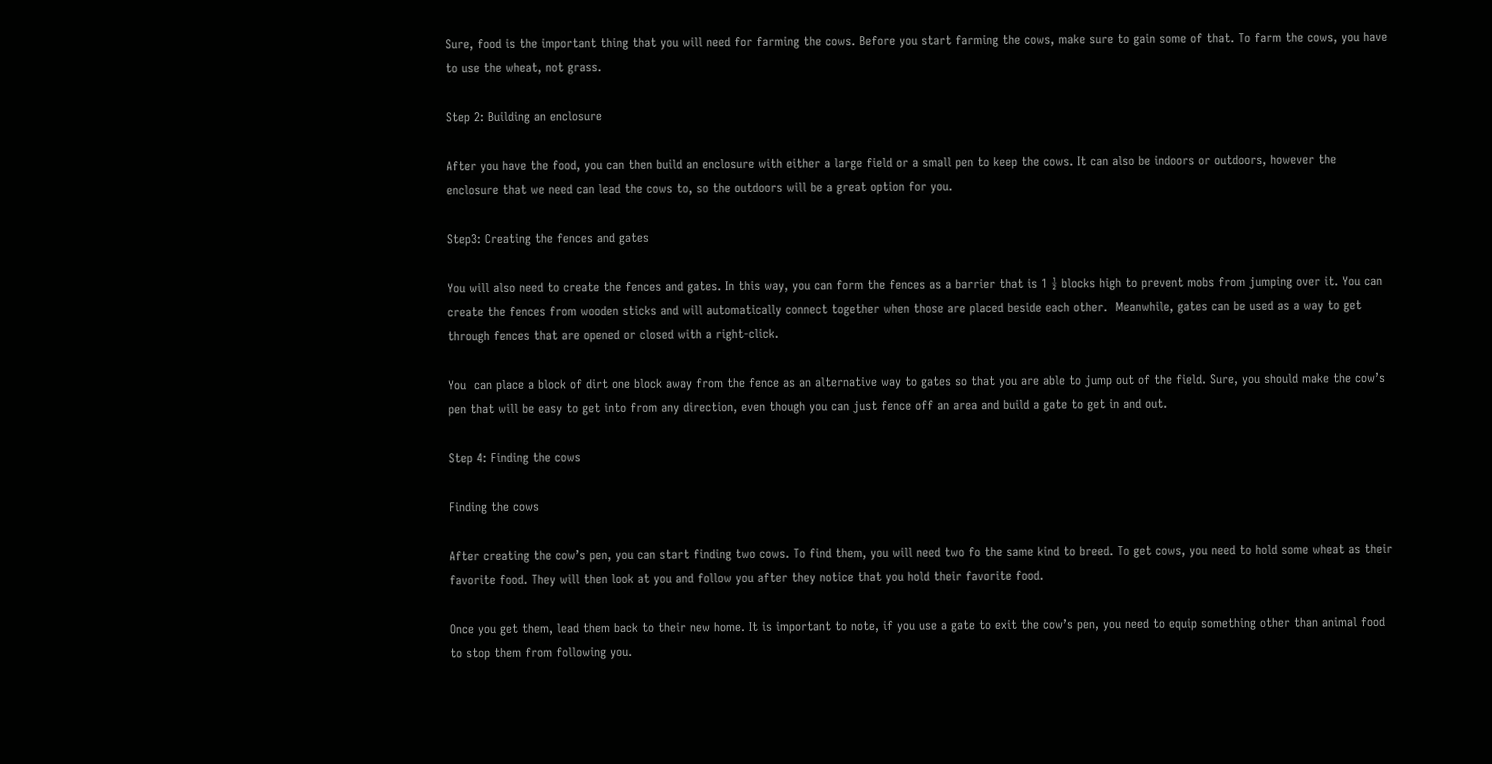Sure, food is the important thing that you will need for farming the cows. Before you start farming the cows, make sure to gain some of that. To farm the cows, you have to use the wheat, not grass.

Step 2: Building an enclosure

After you have the food, you can then build an enclosure with either a large field or a small pen to keep the cows. It can also be indoors or outdoors, however the enclosure that we need can lead the cows to, so the outdoors will be a great option for you.

Step3: Creating the fences and gates

You will also need to create the fences and gates. In this way, you can form the fences as a barrier that is 1 ½ blocks high to prevent mobs from jumping over it. You can create the fences from wooden sticks and will automatically connect together when those are placed beside each other.  Meanwhile, gates can be used as a way to get through fences that are opened or closed with a right-click.

You  can place a block of dirt one block away from the fence as an alternative way to gates so that you are able to jump out of the field. Sure, you should make the cow’s pen that will be easy to get into from any direction, even though you can just fence off an area and build a gate to get in and out.

Step 4: Finding the cows

Finding the cows

After creating the cow’s pen, you can start finding two cows. To find them, you will need two fo the same kind to breed. To get cows, you need to hold some wheat as their favorite food. They will then look at you and follow you after they notice that you hold their favorite food.

Once you get them, lead them back to their new home. It is important to note, if you use a gate to exit the cow’s pen, you need to equip something other than animal food to stop them from following you.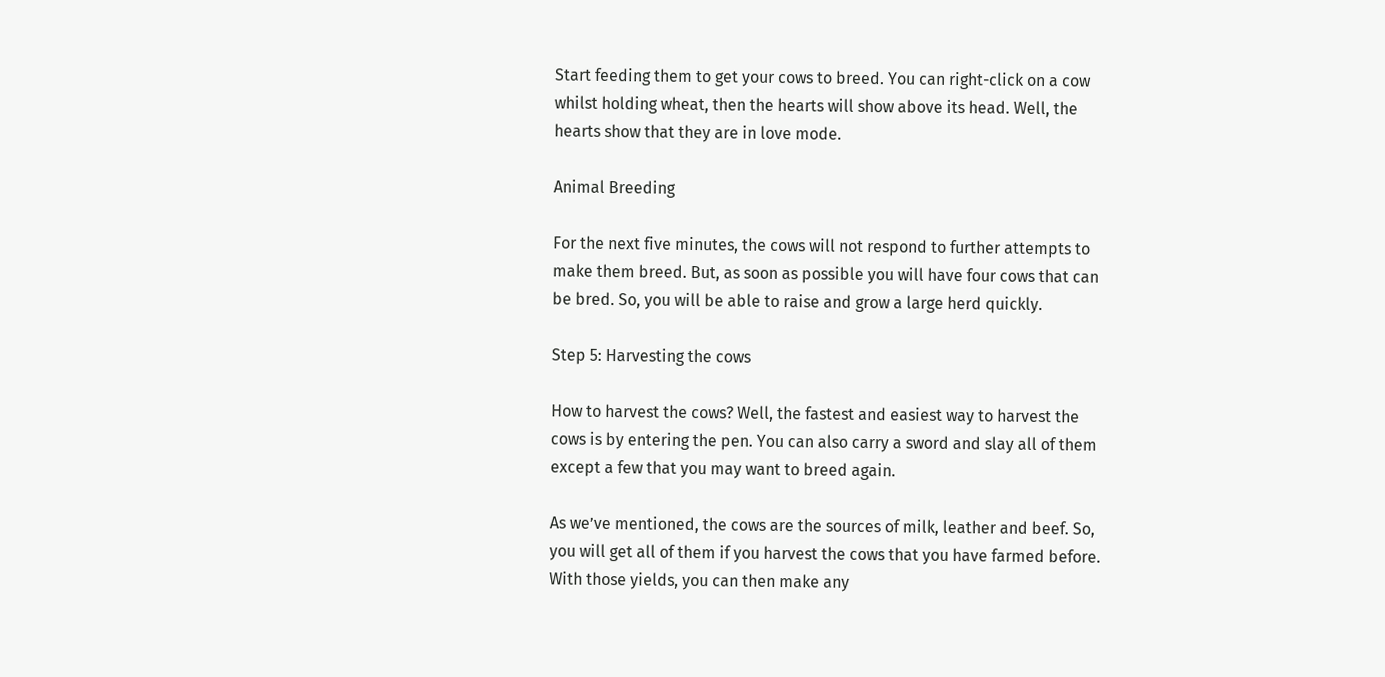Start feeding them to get your cows to breed. You can right-click on a cow whilst holding wheat, then the hearts will show above its head. Well, the hearts show that they are in love mode.

Animal Breeding

For the next five minutes, the cows will not respond to further attempts to make them breed. But, as soon as possible you will have four cows that can be bred. So, you will be able to raise and grow a large herd quickly.

Step 5: Harvesting the cows

How to harvest the cows? Well, the fastest and easiest way to harvest the cows is by entering the pen. You can also carry a sword and slay all of them except a few that you may want to breed again.

As we’ve mentioned, the cows are the sources of milk, leather and beef. So, you will get all of them if you harvest the cows that you have farmed before. With those yields, you can then make any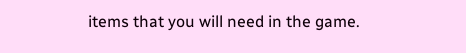items that you will need in the game.